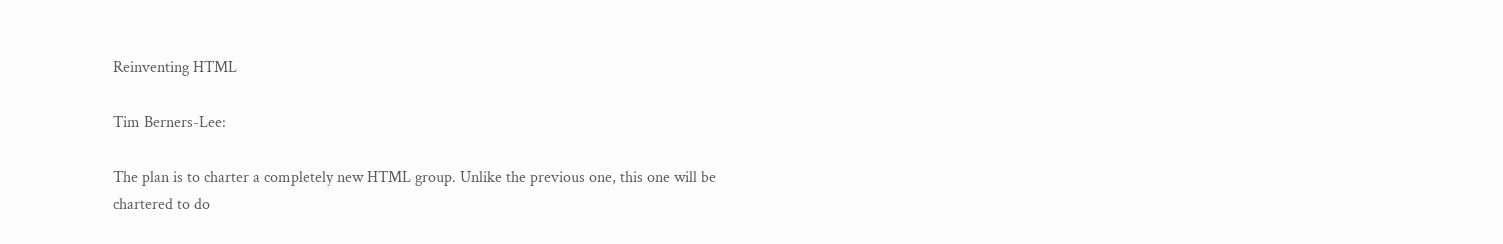Reinventing HTML

Tim Berners-Lee:

The plan is to charter a completely new HTML group. Unlike the previous one, this one will be chartered to do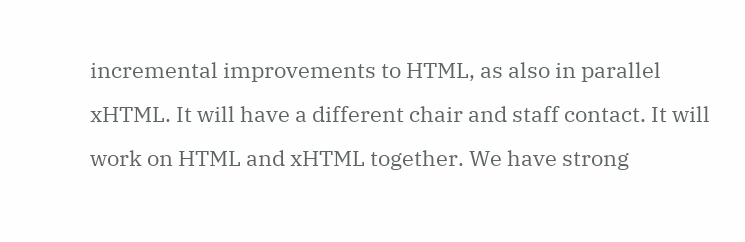incremental improvements to HTML, as also in parallel xHTML. It will have a different chair and staff contact. It will work on HTML and xHTML together. We have strong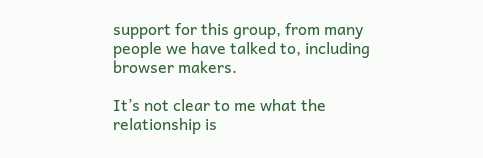support for this group, from many people we have talked to, including browser makers.

It’s not clear to me what the relationship is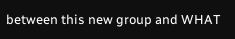between this new group and WHAT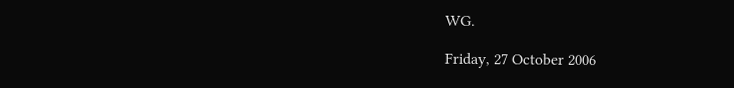WG.

Friday, 27 October 2006